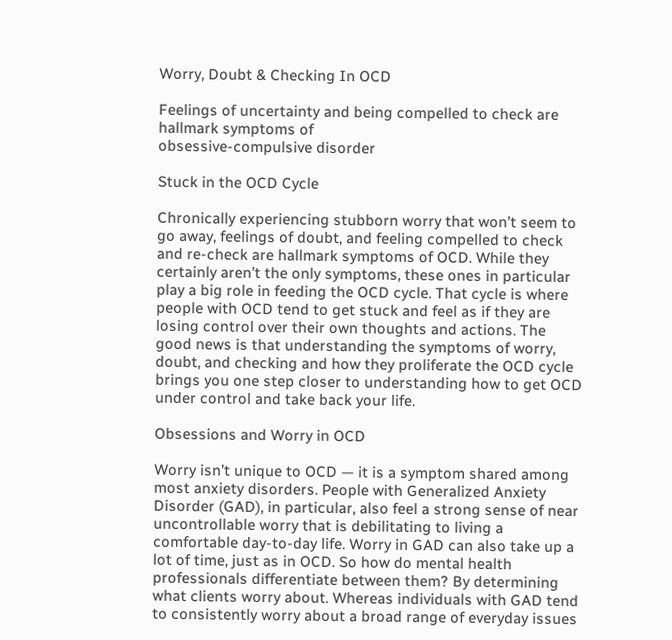Worry, Doubt & Checking In OCD

Feelings of uncertainty and being compelled to check are hallmark symptoms of
obsessive-compulsive disorder

Stuck in the OCD Cycle

Chronically experiencing stubborn worry that won’t seem to go away, feelings of doubt, and feeling compelled to check and re-check are hallmark symptoms of OCD. While they certainly aren’t the only symptoms, these ones in particular play a big role in feeding the OCD cycle. That cycle is where people with OCD tend to get stuck and feel as if they are losing control over their own thoughts and actions. The good news is that understanding the symptoms of worry, doubt, and checking and how they proliferate the OCD cycle brings you one step closer to understanding how to get OCD under control and take back your life.

Obsessions and Worry in OCD

Worry isn’t unique to OCD — it is a symptom shared among most anxiety disorders. People with Generalized Anxiety Disorder (GAD), in particular, also feel a strong sense of near uncontrollable worry that is debilitating to living a comfortable day-to-day life. Worry in GAD can also take up a lot of time, just as in OCD. So how do mental health professionals differentiate between them? By determining what clients worry about. Whereas individuals with GAD tend to consistently worry about a broad range of everyday issues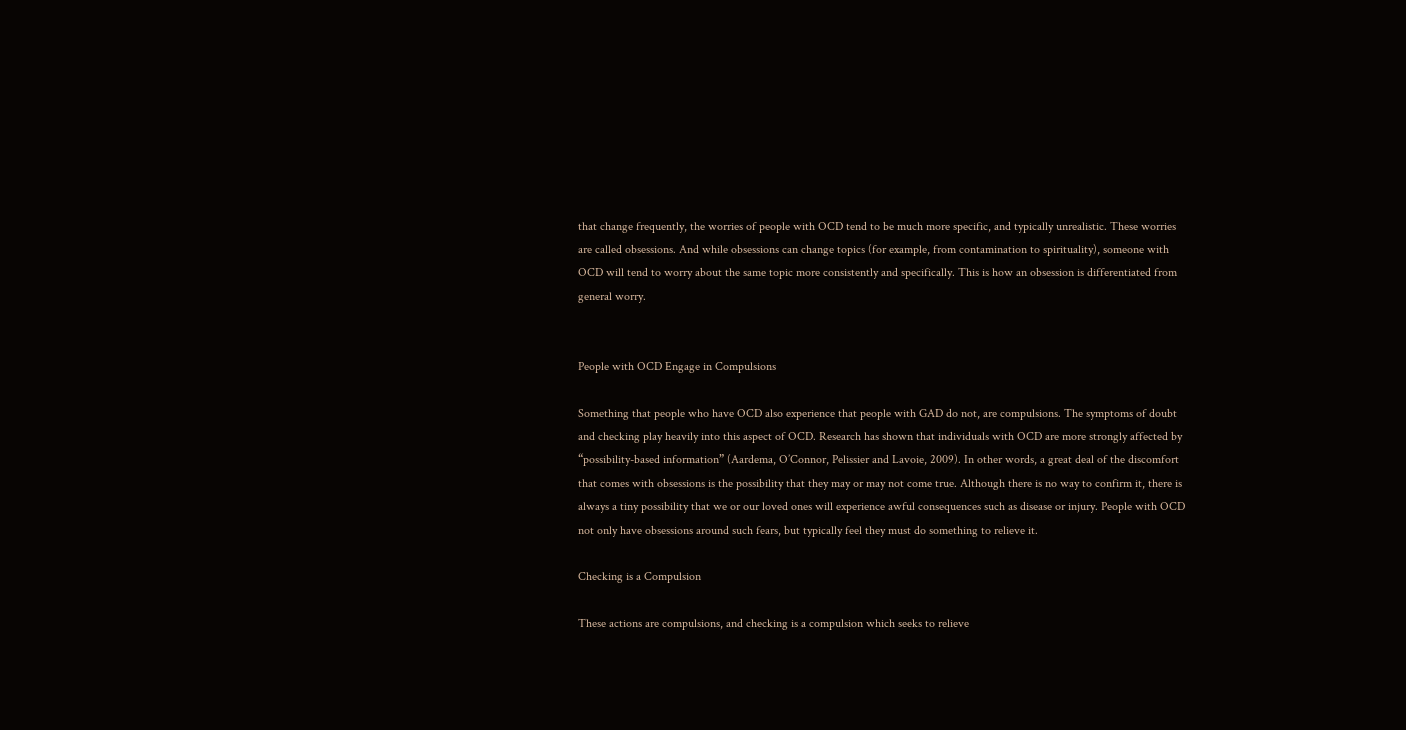that change frequently, the worries of people with OCD tend to be much more specific, and typically unrealistic. These worries are called obsessions. And while obsessions can change topics (for example, from contamination to spirituality), someone with OCD will tend to worry about the same topic more consistently and specifically. This is how an obsession is differentiated from general worry.


People with OCD Engage in Compulsions

Something that people who have OCD also experience that people with GAD do not, are compulsions. The symptoms of doubt and checking play heavily into this aspect of OCD. Research has shown that individuals with OCD are more strongly affected by “possibility-based information” (Aardema, O’Connor, Pelissier and Lavoie, 2009). In other words, a great deal of the discomfort that comes with obsessions is the possibility that they may or may not come true. Although there is no way to confirm it, there is always a tiny possibility that we or our loved ones will experience awful consequences such as disease or injury. People with OCD not only have obsessions around such fears, but typically feel they must do something to relieve it.

Checking is a Compulsion

These actions are compulsions, and checking is a compulsion which seeks to relieve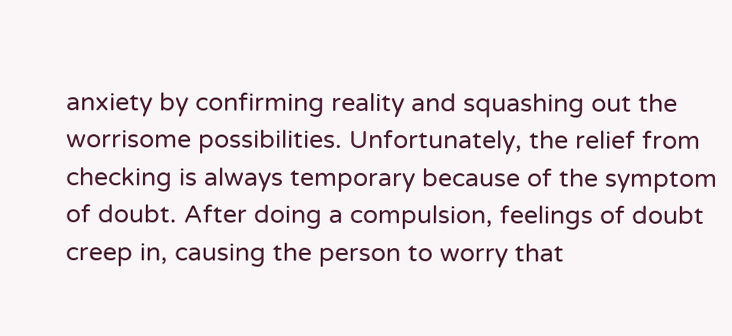anxiety by confirming reality and squashing out the worrisome possibilities. Unfortunately, the relief from checking is always temporary because of the symptom of doubt. After doing a compulsion, feelings of doubt creep in, causing the person to worry that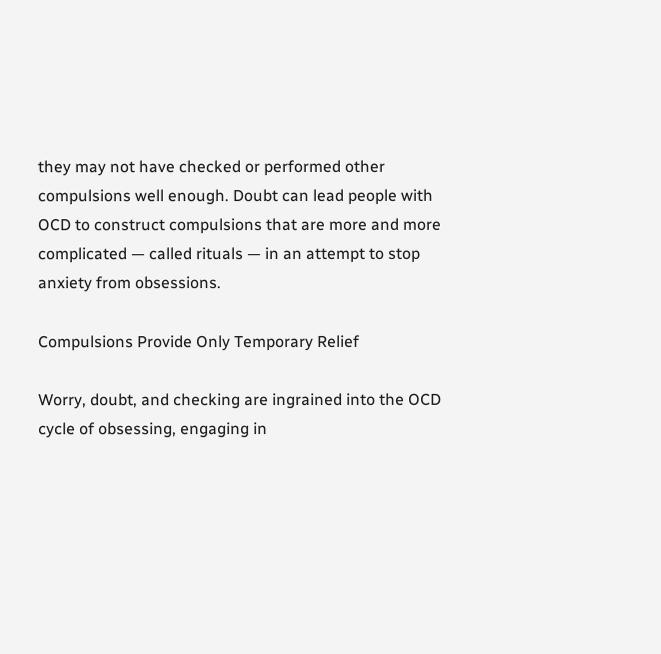they may not have checked or performed other compulsions well enough. Doubt can lead people with OCD to construct compulsions that are more and more complicated — called rituals — in an attempt to stop anxiety from obsessions.

Compulsions Provide Only Temporary Relief

Worry, doubt, and checking are ingrained into the OCD cycle of obsessing, engaging in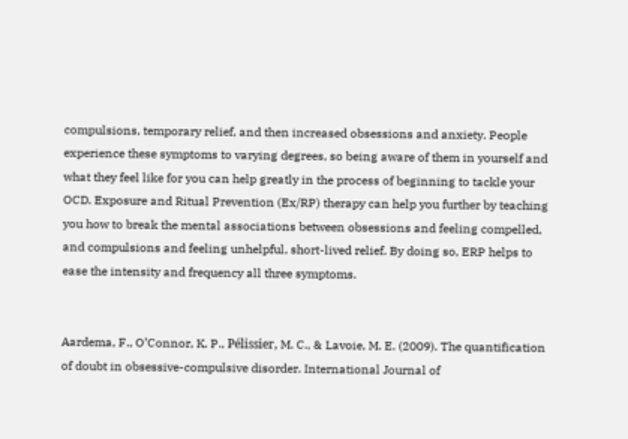compulsions, temporary relief, and then increased obsessions and anxiety. People experience these symptoms to varying degrees, so being aware of them in yourself and what they feel like for you can help greatly in the process of beginning to tackle your OCD. Exposure and Ritual Prevention (Ex/RP) therapy can help you further by teaching you how to break the mental associations between obsessions and feeling compelled, and compulsions and feeling unhelpful, short-lived relief. By doing so, ERP helps to ease the intensity and frequency all three symptoms.


Aardema, F., O’Connor, K. P., Pélissier, M. C., & Lavoie, M. E. (2009). The quantification of doubt in obsessive-compulsive disorder. International Journal of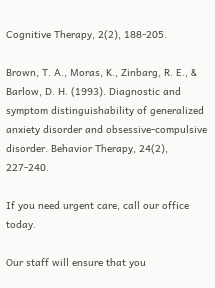Cognitive Therapy, 2(2), 188-205.

Brown, T. A., Moras, K., Zinbarg, R. E., & Barlow, D. H. (1993). Diagnostic and symptom distinguishability of generalized anxiety disorder and obsessive-compulsive disorder. Behavior Therapy, 24(2), 227-240.

If you need urgent care, call our office today.

Our staff will ensure that you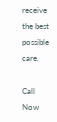receive the best possible care.

Call Now